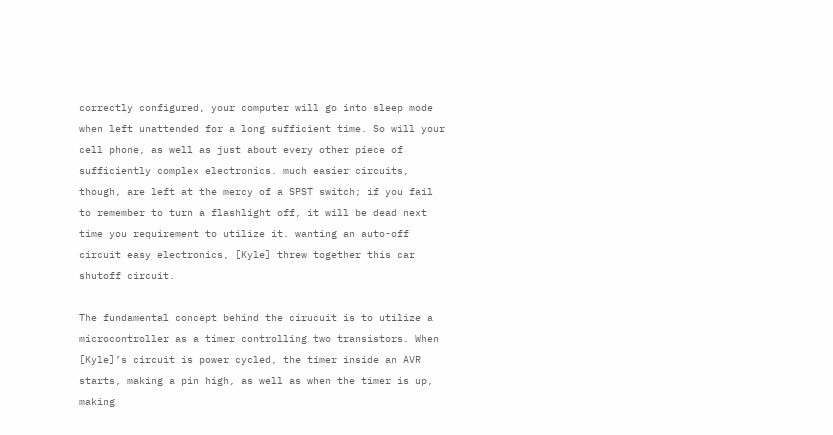correctly configured, your computer will go into sleep mode when left unattended for a long sufficient time. So will your cell phone, as well as just about every other piece of sufficiently complex electronics. much easier circuits, though, are left at the mercy of a SPST switch; if you fail to remember to turn a flashlight off, it will be dead next time you requirement to utilize it. wanting an auto-off circuit easy electronics, [Kyle] threw together this car shutoff circuit.

The fundamental concept behind the cirucuit is to utilize a microcontroller as a timer controlling two transistors. When [Kyle]’s circuit is power cycled, the timer inside an AVR starts, making a pin high, as well as when the timer is up, making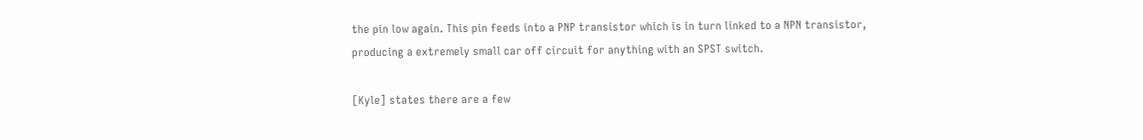the pin low again. This pin feeds into a PNP transistor which is in turn linked to a NPN transistor, producing a extremely small car off circuit for anything with an SPST switch.

[Kyle] states there are a few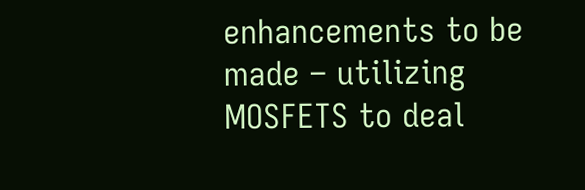enhancements to be made – utilizing MOSFETS to deal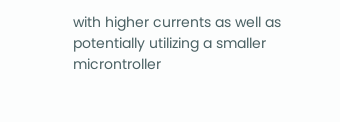with higher currents as well as potentially utilizing a smaller microntroller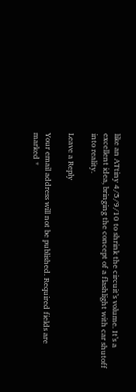like an ATtiny 4/5/9/10 to shrink the circuit’s volume. It’s a excellent idea, bringing the concept of a flashlight with car shutoff into reality.

Leave a Reply

Your email address will not be published. Required fields are marked *